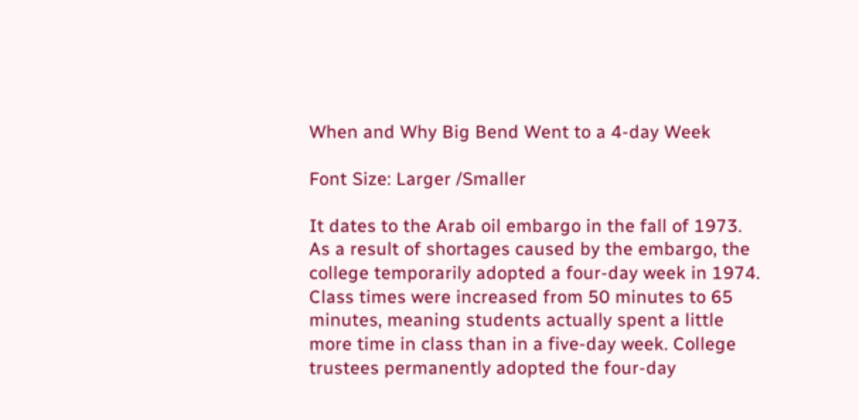When and Why Big Bend Went to a 4-day Week

Font Size: Larger /Smaller

It dates to the Arab oil embargo in the fall of 1973. As a result of shortages caused by the embargo, the college temporarily adopted a four-day week in 1974. Class times were increased from 50 minutes to 65 minutes, meaning students actually spent a little more time in class than in a five-day week. College trustees permanently adopted the four-day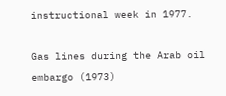instructional week in 1977.

Gas lines during the Arab oil embargo (1973)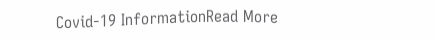Covid-19 InformationRead More